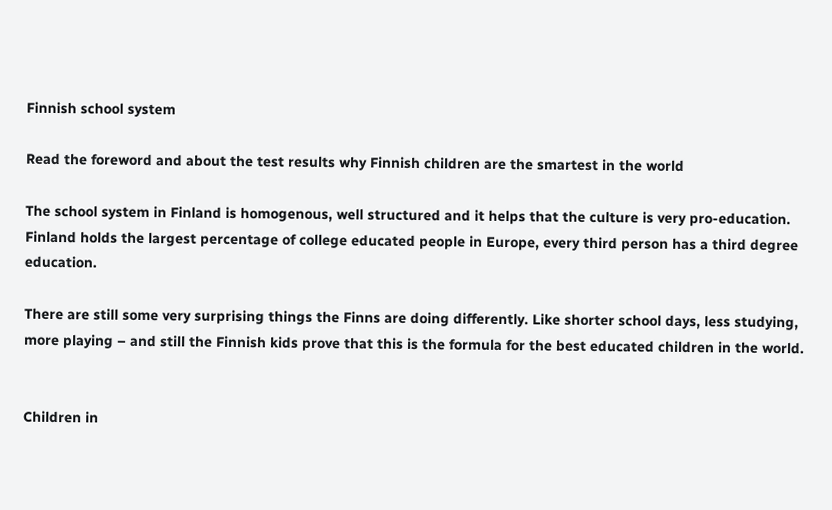Finnish school system

Read the foreword and about the test results why Finnish children are the smartest in the world

The school system in Finland is homogenous, well structured and it helps that the culture is very pro-education. Finland holds the largest percentage of college educated people in Europe, every third person has a third degree education.

There are still some very surprising things the Finns are doing differently. Like shorter school days, less studying, more playing – and still the Finnish kids prove that this is the formula for the best educated children in the world.


Children in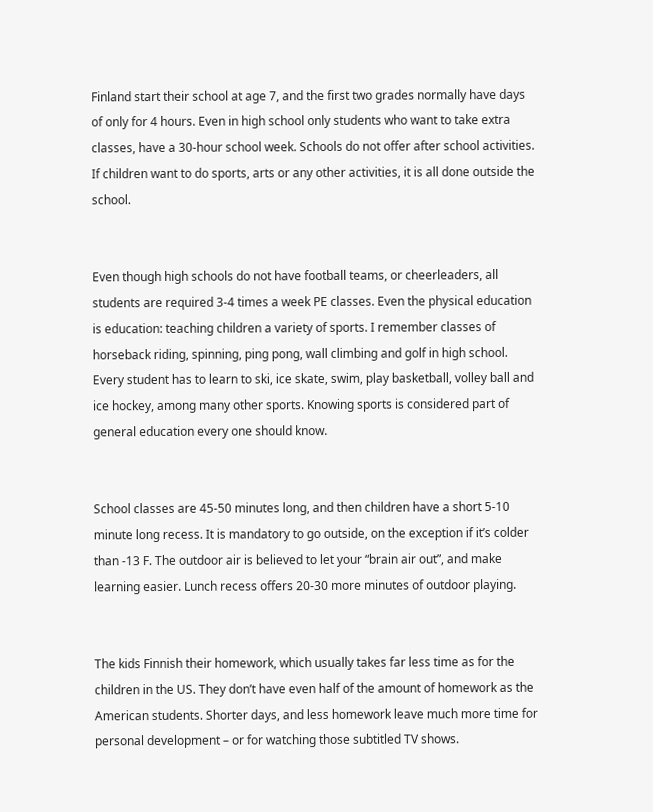Finland start their school at age 7, and the first two grades normally have days of only for 4 hours. Even in high school only students who want to take extra classes, have a 30-hour school week. Schools do not offer after school activities. If children want to do sports, arts or any other activities, it is all done outside the school.


Even though high schools do not have football teams, or cheerleaders, all students are required 3-4 times a week PE classes. Even the physical education is education: teaching children a variety of sports. I remember classes of horseback riding, spinning, ping pong, wall climbing and golf in high school. Every student has to learn to ski, ice skate, swim, play basketball, volley ball and ice hockey, among many other sports. Knowing sports is considered part of general education every one should know.


School classes are 45-50 minutes long, and then children have a short 5-10 minute long recess. It is mandatory to go outside, on the exception if it’s colder than -13 F. The outdoor air is believed to let your “brain air out”, and make learning easier. Lunch recess offers 20-30 more minutes of outdoor playing.


The kids Finnish their homework, which usually takes far less time as for the children in the US. They don’t have even half of the amount of homework as the American students. Shorter days, and less homework leave much more time for personal development – or for watching those subtitled TV shows.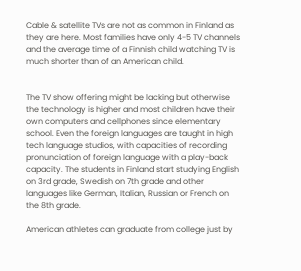Cable & satellite TVs are not as common in Finland as they are here. Most families have only 4-5 TV channels and the average time of a Finnish child watching TV is much shorter than of an American child.


The TV show offering might be lacking but otherwise the technology is higher and most children have their own computers and cellphones since elementary school. Even the foreign languages are taught in high tech language studios, with capacities of recording pronunciation of foreign language with a play-back capacity. The students in Finland start studying English on 3rd grade, Swedish on 7th grade and other languages like German, Italian, Russian or French on the 8th grade.

American athletes can graduate from college just by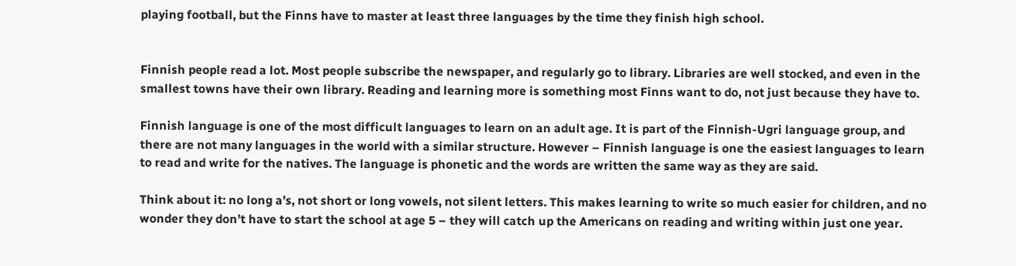playing football, but the Finns have to master at least three languages by the time they finish high school.


Finnish people read a lot. Most people subscribe the newspaper, and regularly go to library. Libraries are well stocked, and even in the smallest towns have their own library. Reading and learning more is something most Finns want to do, not just because they have to.

Finnish language is one of the most difficult languages to learn on an adult age. It is part of the Finnish-Ugri language group, and there are not many languages in the world with a similar structure. However – Finnish language is one the easiest languages to learn to read and write for the natives. The language is phonetic and the words are written the same way as they are said.

Think about it: no long a’s, not short or long vowels, not silent letters. This makes learning to write so much easier for children, and no wonder they don’t have to start the school at age 5 – they will catch up the Americans on reading and writing within just one year.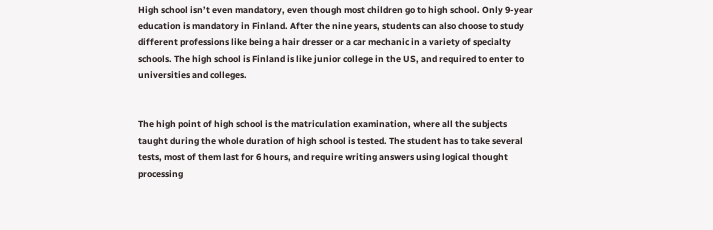High school isn’t even mandatory, even though most children go to high school. Only 9-year education is mandatory in Finland. After the nine years, students can also choose to study different professions like being a hair dresser or a car mechanic in a variety of specialty schools. The high school is Finland is like junior college in the US, and required to enter to universities and colleges.


The high point of high school is the matriculation examination, where all the subjects taught during the whole duration of high school is tested. The student has to take several tests, most of them last for 6 hours, and require writing answers using logical thought processing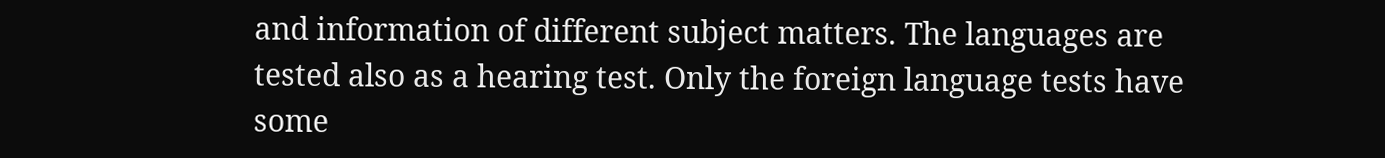and information of different subject matters. The languages are tested also as a hearing test. Only the foreign language tests have some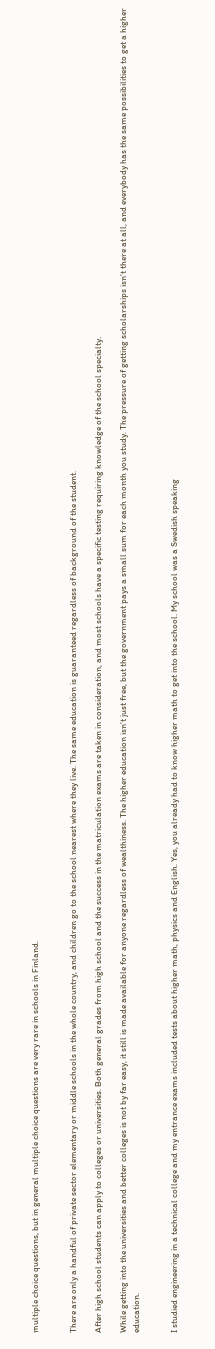multiple choice questions, but in general multiple choice questions are very rare in schools in Finland.


There are only a handful of private sector elementary or middle schools in the whole country, and children go to the school nearest where they live. The same education is guaranteed regardless of background of the student.

After high school students can apply to colleges or universities. Both general grades from high school and the success in the matriculation exams are taken in consideration, and most schools have a specific testing requiring knowledge of the school specialty.

While getting into the universities and better colleges is not by far easy, it still is made available for anyone regardless of wealthiness. The higher education isn’t just free, but the government pays a small sum for each month you study. The pressure of getting scholarships isn’t there at all, and everybody has the same possibilities to get a higher education.


I studied engineering in a technical college and my entrance exams included tests about higher math, physics and English. Yes, you already had to know higher math to get into the school. My school was a Swedish speaking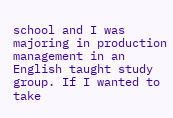school and I was majoring in production management in an English taught study group. If I wanted to take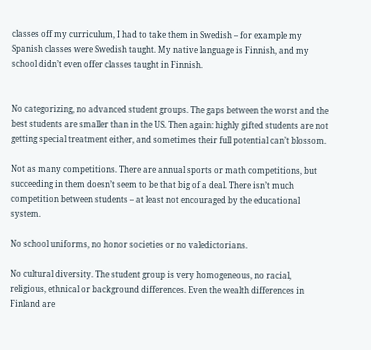classes off my curriculum, I had to take them in Swedish – for example my Spanish classes were Swedish taught. My native language is Finnish, and my school didn’t even offer classes taught in Finnish.


No categorizing, no advanced student groups. The gaps between the worst and the best students are smaller than in the US. Then again: highly gifted students are not getting special treatment either, and sometimes their full potential can’t blossom.

Not as many competitions. There are annual sports or math competitions, but succeeding in them doesn’t seem to be that big of a deal. There isn’t much competition between students – at least not encouraged by the educational system.

No school uniforms, no honor societies or no valedictorians.

No cultural diversity. The student group is very homogeneous, no racial, religious, ethnical or background differences. Even the wealth differences in Finland are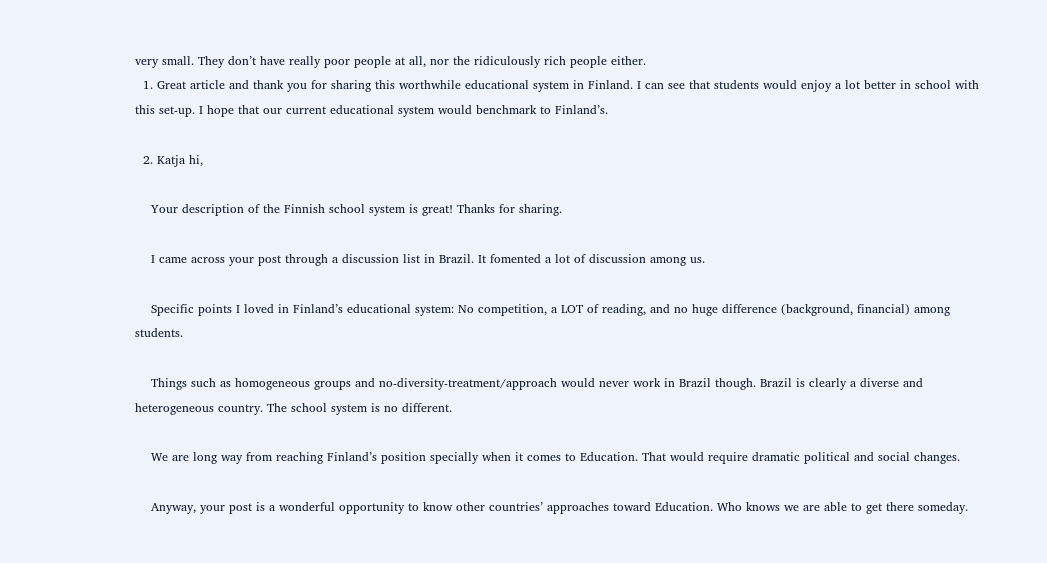very small. They don’t have really poor people at all, nor the ridiculously rich people either.
  1. Great article and thank you for sharing this worthwhile educational system in Finland. I can see that students would enjoy a lot better in school with this set-up. I hope that our current educational system would benchmark to Finland’s.

  2. Katja hi,

    Your description of the Finnish school system is great! Thanks for sharing.

    I came across your post through a discussion list in Brazil. It fomented a lot of discussion among us.

    Specific points I loved in Finland’s educational system: No competition, a LOT of reading, and no huge difference (background, financial) among students.

    Things such as homogeneous groups and no-diversity-treatment/approach would never work in Brazil though. Brazil is clearly a diverse and heterogeneous country. The school system is no different.

    We are long way from reaching Finland’s position specially when it comes to Education. That would require dramatic political and social changes.

    Anyway, your post is a wonderful opportunity to know other countries’ approaches toward Education. Who knows we are able to get there someday.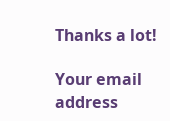Thanks a lot!

Your email address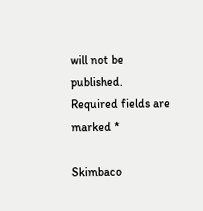will not be published. Required fields are marked *

Skimbaco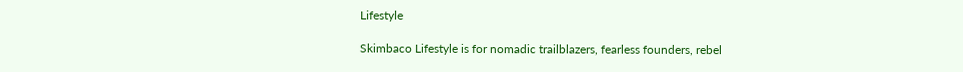Lifestyle

Skimbaco Lifestyle is for nomadic trailblazers, fearless founders, rebel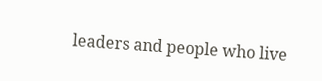leaders and people who live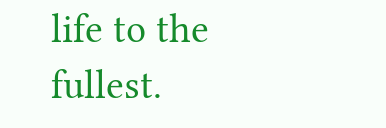life to the fullest.